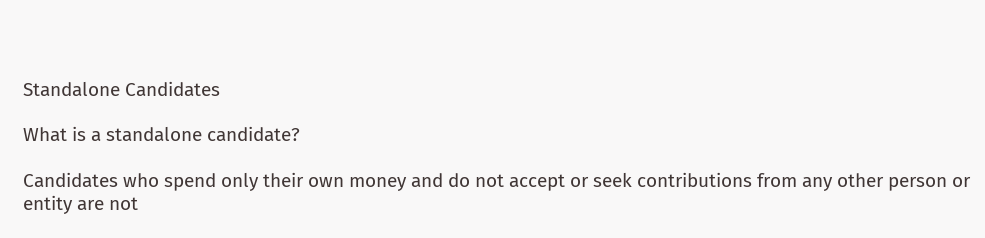Standalone Candidates

What is a standalone candidate?

Candidates who spend only their own money and do not accept or seek contributions from any other person or entity are not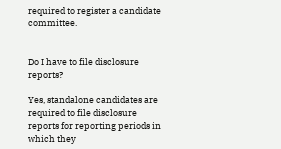required to register a candidate committee.


Do I have to file disclosure reports?

Yes, standalone candidates are required to file disclosure reports for reporting periods in which they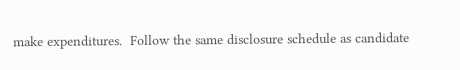make expenditures.  Follow the same disclosure schedule as candidate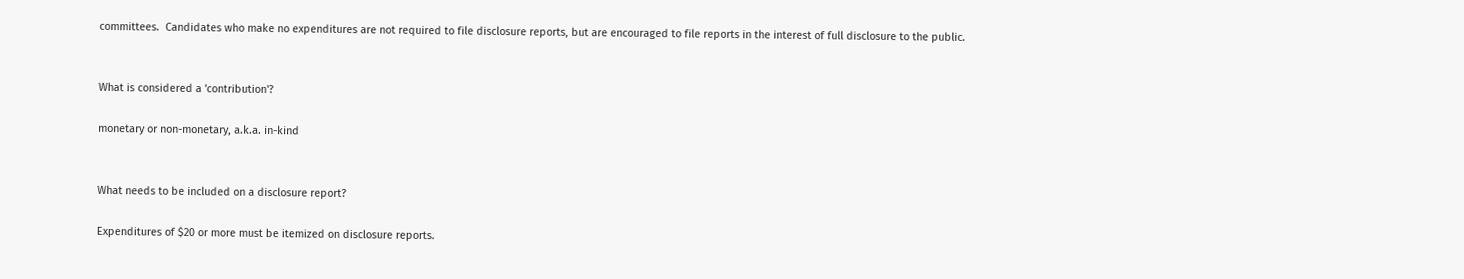committees.  Candidates who make no expenditures are not required to file disclosure reports, but are encouraged to file reports in the interest of full disclosure to the public.


What is considered a 'contribution'?

monetary or non-monetary, a.k.a. in-kind


What needs to be included on a disclosure report?

Expenditures of $20 or more must be itemized on disclosure reports.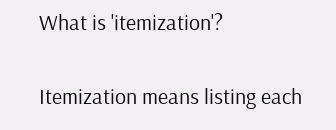What is 'itemization'?

Itemization means listing each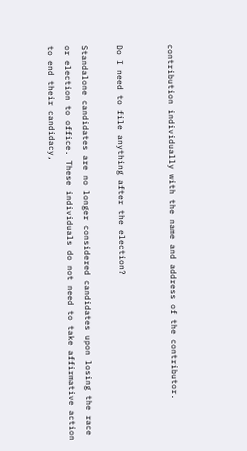contribution individually with the name and address of the contributor.


Do I need to file anything after the election?

Standalone candidates are no longer considered candidates upon losing the race or election to office. These individuals do not need to take affirmative action to end their candidacy,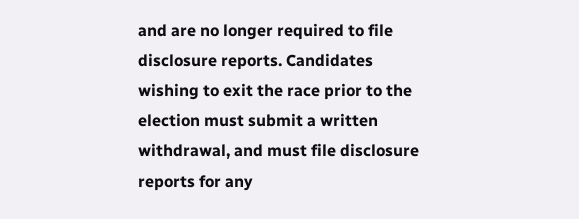and are no longer required to file disclosure reports. Candidates wishing to exit the race prior to the election must submit a written withdrawal, and must file disclosure reports for any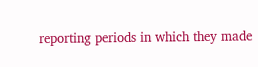reporting periods in which they made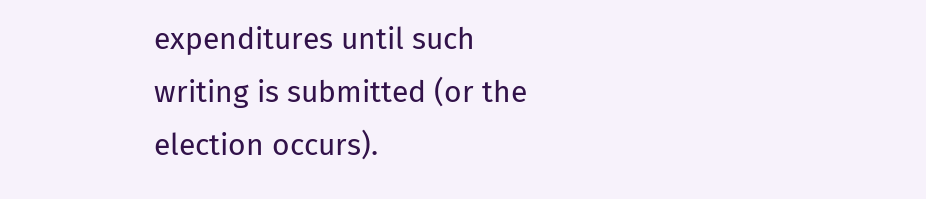expenditures until such writing is submitted (or the election occurs).